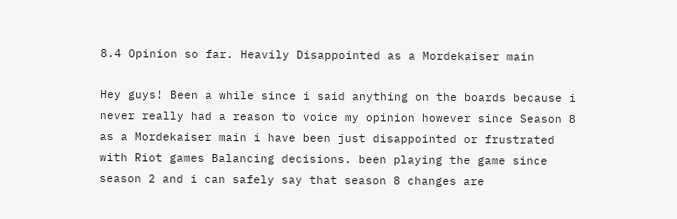8.4 Opinion so far. Heavily Disappointed as a Mordekaiser main

Hey guys! Been a while since i said anything on the boards because i never really had a reason to voice my opinion however since Season 8 as a Mordekaiser main i have been just disappointed or frustrated with Riot games Balancing decisions. been playing the game since season 2 and i can safely say that season 8 changes are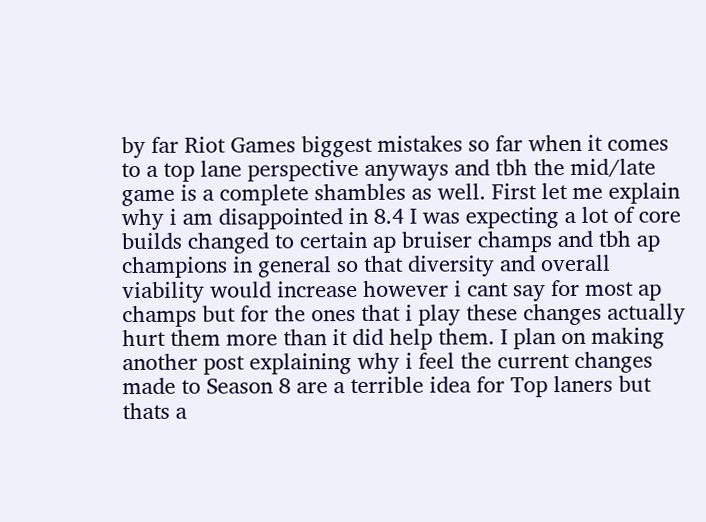by far Riot Games biggest mistakes so far when it comes to a top lane perspective anyways and tbh the mid/late game is a complete shambles as well. First let me explain why i am disappointed in 8.4 I was expecting a lot of core builds changed to certain ap bruiser champs and tbh ap champions in general so that diversity and overall viability would increase however i cant say for most ap champs but for the ones that i play these changes actually hurt them more than it did help them. I plan on making another post explaining why i feel the current changes made to Season 8 are a terrible idea for Top laners but thats a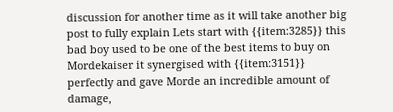discussion for another time as it will take another big post to fully explain Lets start with {{item:3285}} this bad boy used to be one of the best items to buy on Mordekaiser it synergised with {{item:3151}} perfectly and gave Morde an incredible amount of damage,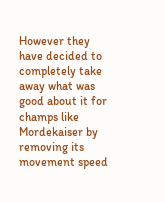However they have decided to completely take away what was good about it for champs like Mordekaiser by removing its movement speed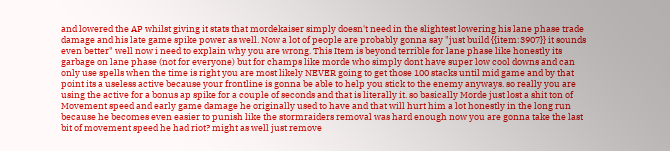and lowered the AP whilst giving it stats that mordekaiser simply doesn't need in the slightest lowering his lane phase trade damage and his late game spike power as well. Now a lot of people are probably gonna say "just build {{item:3907}} it sounds even better" well now i need to explain why you are wrong. This Item is beyond terrible for lane phase like honestly its garbage on lane phase (not for everyone) but for champs like morde who simply dont have super low cool downs and can only use spells when the time is right you are most likely NEVER going to get those 100 stacks until mid game and by that point its a useless active because your frontline is gonna be able to help you stick to the enemy anyways. so really you are using the active for a bonus ap spike for a couple of seconds and that is literally it. so basically Morde just lost a shit ton of Movement speed and early game damage he originally used to have and that will hurt him a lot honestly in the long run because he becomes even easier to punish like the stormraiders removal was hard enough now you are gonna take the last bit of movement speed he had riot? might as well just remove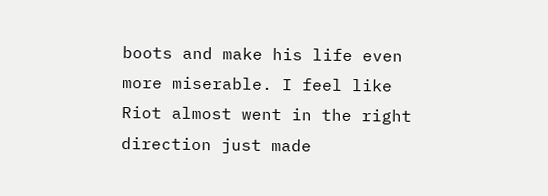boots and make his life even more miserable. I feel like Riot almost went in the right direction just made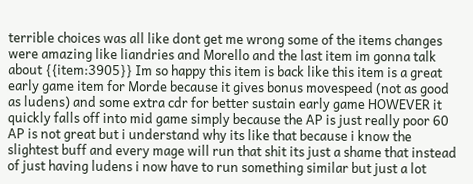terrible choices was all like dont get me wrong some of the items changes were amazing like liandries and Morello and the last item im gonna talk about {{item:3905}} Im so happy this item is back like this item is a great early game item for Morde because it gives bonus movespeed (not as good as ludens) and some extra cdr for better sustain early game HOWEVER it quickly falls off into mid game simply because the AP is just really poor 60 AP is not great but i understand why its like that because i know the slightest buff and every mage will run that shit its just a shame that instead of just having ludens i now have to run something similar but just a lot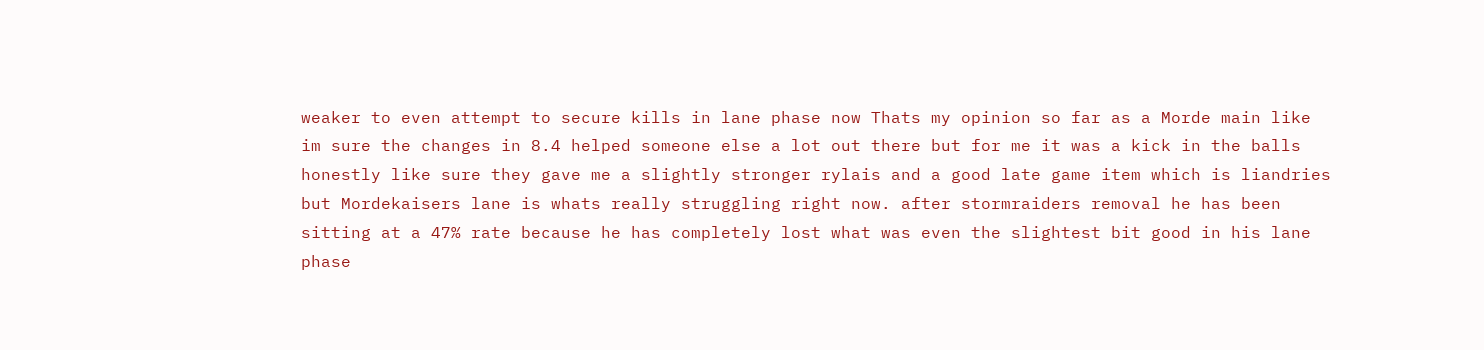weaker to even attempt to secure kills in lane phase now Thats my opinion so far as a Morde main like im sure the changes in 8.4 helped someone else a lot out there but for me it was a kick in the balls honestly like sure they gave me a slightly stronger rylais and a good late game item which is liandries but Mordekaisers lane is whats really struggling right now. after stormraiders removal he has been sitting at a 47% rate because he has completely lost what was even the slightest bit good in his lane phase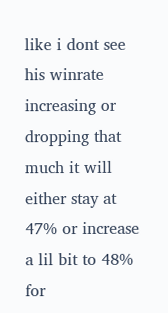like i dont see his winrate increasing or dropping that much it will either stay at 47% or increase a lil bit to 48% for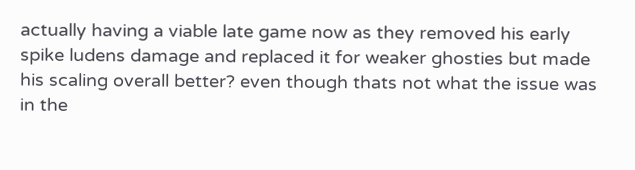actually having a viable late game now as they removed his early spike ludens damage and replaced it for weaker ghosties but made his scaling overall better? even though thats not what the issue was in the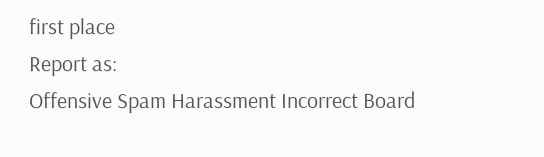first place
Report as:
Offensive Spam Harassment Incorrect Board